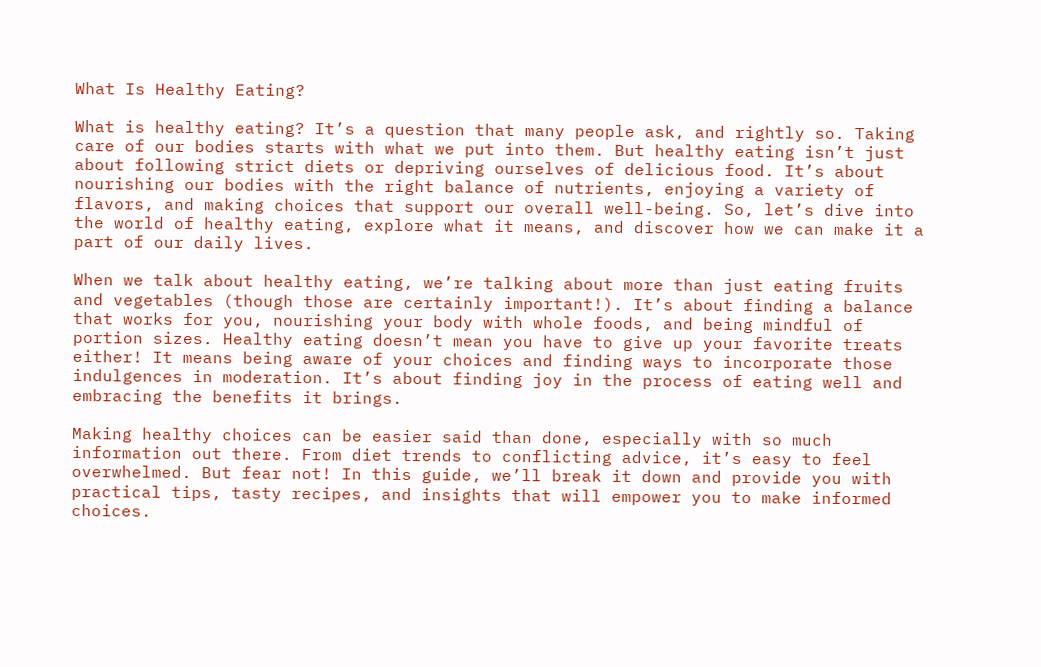What Is Healthy Eating?

What is healthy eating? It’s a question that many people ask, and rightly so. Taking care of our bodies starts with what we put into them. But healthy eating isn’t just about following strict diets or depriving ourselves of delicious food. It’s about nourishing our bodies with the right balance of nutrients, enjoying a variety of flavors, and making choices that support our overall well-being. So, let’s dive into the world of healthy eating, explore what it means, and discover how we can make it a part of our daily lives.

When we talk about healthy eating, we’re talking about more than just eating fruits and vegetables (though those are certainly important!). It’s about finding a balance that works for you, nourishing your body with whole foods, and being mindful of portion sizes. Healthy eating doesn’t mean you have to give up your favorite treats either! It means being aware of your choices and finding ways to incorporate those indulgences in moderation. It’s about finding joy in the process of eating well and embracing the benefits it brings.

Making healthy choices can be easier said than done, especially with so much information out there. From diet trends to conflicting advice, it’s easy to feel overwhelmed. But fear not! In this guide, we’ll break it down and provide you with practical tips, tasty recipes, and insights that will empower you to make informed choices.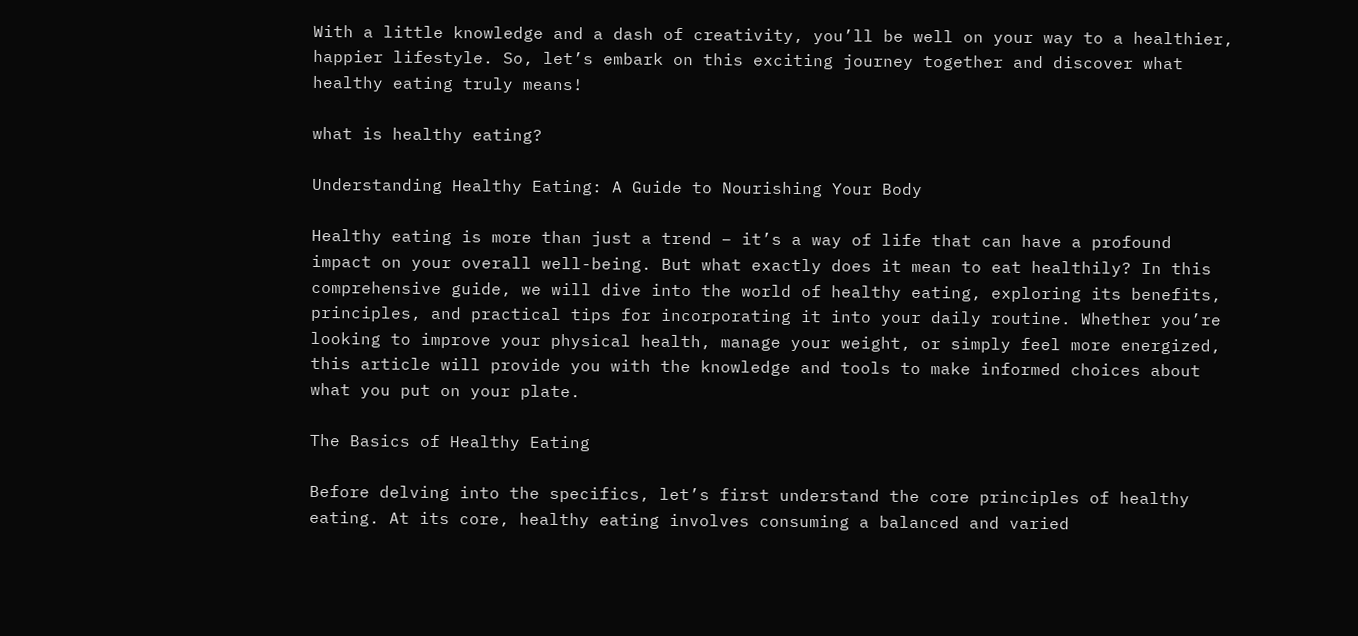With a little knowledge and a dash of creativity, you’ll be well on your way to a healthier, happier lifestyle. So, let’s embark on this exciting journey together and discover what healthy eating truly means!

what is healthy eating?

Understanding Healthy Eating: A Guide to Nourishing Your Body

Healthy eating is more than just a trend – it’s a way of life that can have a profound impact on your overall well-being. But what exactly does it mean to eat healthily? In this comprehensive guide, we will dive into the world of healthy eating, exploring its benefits, principles, and practical tips for incorporating it into your daily routine. Whether you’re looking to improve your physical health, manage your weight, or simply feel more energized, this article will provide you with the knowledge and tools to make informed choices about what you put on your plate.

The Basics of Healthy Eating

Before delving into the specifics, let’s first understand the core principles of healthy eating. At its core, healthy eating involves consuming a balanced and varied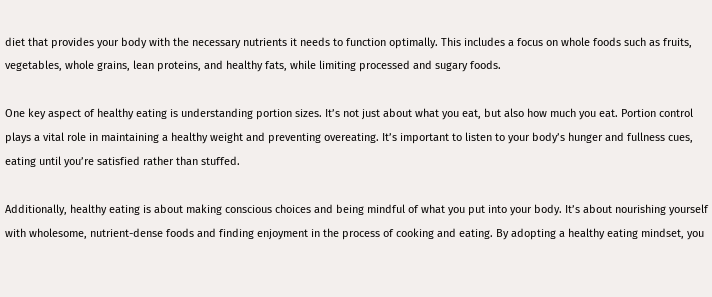diet that provides your body with the necessary nutrients it needs to function optimally. This includes a focus on whole foods such as fruits, vegetables, whole grains, lean proteins, and healthy fats, while limiting processed and sugary foods.

One key aspect of healthy eating is understanding portion sizes. It’s not just about what you eat, but also how much you eat. Portion control plays a vital role in maintaining a healthy weight and preventing overeating. It’s important to listen to your body’s hunger and fullness cues, eating until you’re satisfied rather than stuffed.

Additionally, healthy eating is about making conscious choices and being mindful of what you put into your body. It’s about nourishing yourself with wholesome, nutrient-dense foods and finding enjoyment in the process of cooking and eating. By adopting a healthy eating mindset, you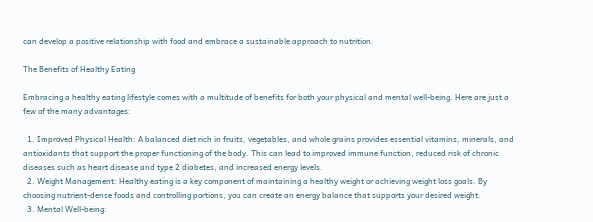can develop a positive relationship with food and embrace a sustainable approach to nutrition.

The Benefits of Healthy Eating

Embracing a healthy eating lifestyle comes with a multitude of benefits for both your physical and mental well-being. Here are just a few of the many advantages:

  1. Improved Physical Health: A balanced diet rich in fruits, vegetables, and whole grains provides essential vitamins, minerals, and antioxidants that support the proper functioning of the body. This can lead to improved immune function, reduced risk of chronic diseases such as heart disease and type 2 diabetes, and increased energy levels.
  2. Weight Management: Healthy eating is a key component of maintaining a healthy weight or achieving weight loss goals. By choosing nutrient-dense foods and controlling portions, you can create an energy balance that supports your desired weight.
  3. Mental Well-being: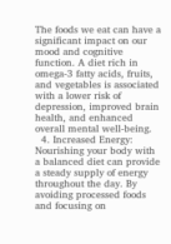The foods we eat can have a significant impact on our mood and cognitive function. A diet rich in omega-3 fatty acids, fruits, and vegetables is associated with a lower risk of depression, improved brain health, and enhanced overall mental well-being.
  4. Increased Energy: Nourishing your body with a balanced diet can provide a steady supply of energy throughout the day. By avoiding processed foods and focusing on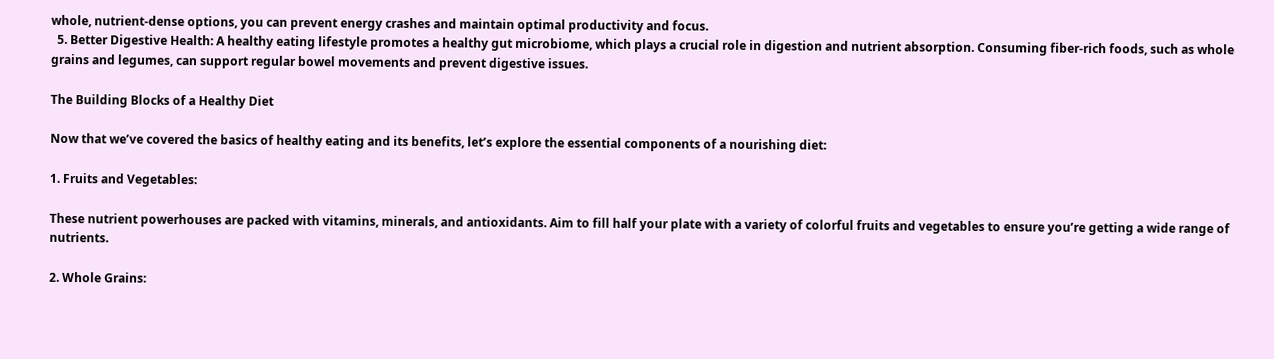whole, nutrient-dense options, you can prevent energy crashes and maintain optimal productivity and focus.
  5. Better Digestive Health: A healthy eating lifestyle promotes a healthy gut microbiome, which plays a crucial role in digestion and nutrient absorption. Consuming fiber-rich foods, such as whole grains and legumes, can support regular bowel movements and prevent digestive issues.

The Building Blocks of a Healthy Diet

Now that we’ve covered the basics of healthy eating and its benefits, let’s explore the essential components of a nourishing diet:

1. Fruits and Vegetables:

These nutrient powerhouses are packed with vitamins, minerals, and antioxidants. Aim to fill half your plate with a variety of colorful fruits and vegetables to ensure you’re getting a wide range of nutrients.

2. Whole Grains: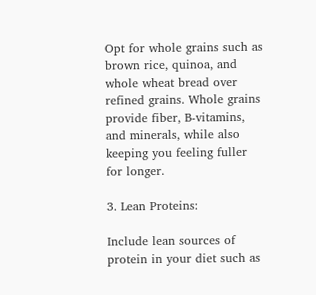Opt for whole grains such as brown rice, quinoa, and whole wheat bread over refined grains. Whole grains provide fiber, B-vitamins, and minerals, while also keeping you feeling fuller for longer.

3. Lean Proteins:

Include lean sources of protein in your diet such as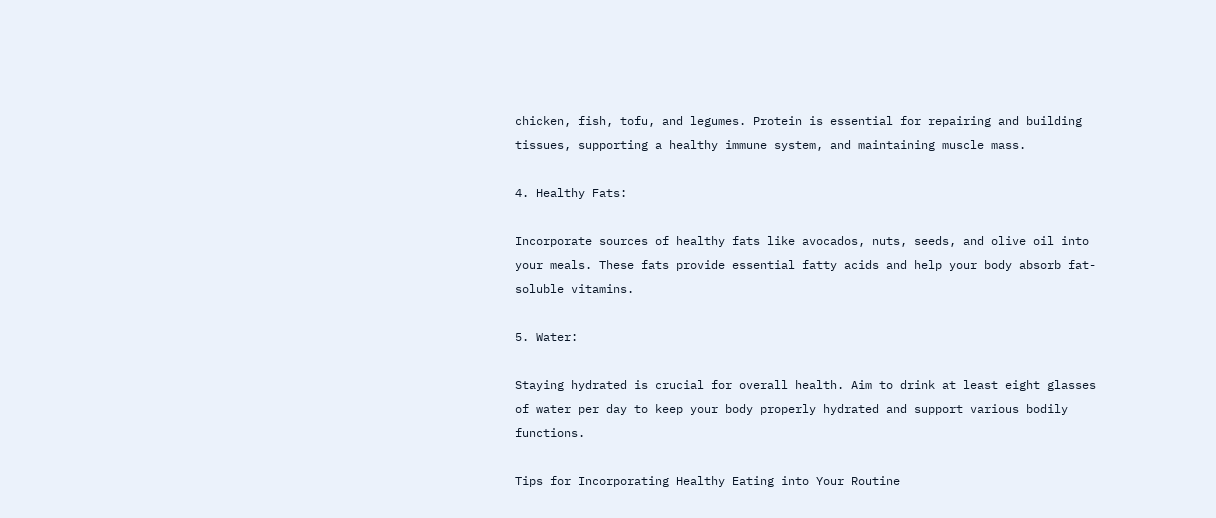chicken, fish, tofu, and legumes. Protein is essential for repairing and building tissues, supporting a healthy immune system, and maintaining muscle mass.

4. Healthy Fats:

Incorporate sources of healthy fats like avocados, nuts, seeds, and olive oil into your meals. These fats provide essential fatty acids and help your body absorb fat-soluble vitamins.

5. Water:

Staying hydrated is crucial for overall health. Aim to drink at least eight glasses of water per day to keep your body properly hydrated and support various bodily functions.

Tips for Incorporating Healthy Eating into Your Routine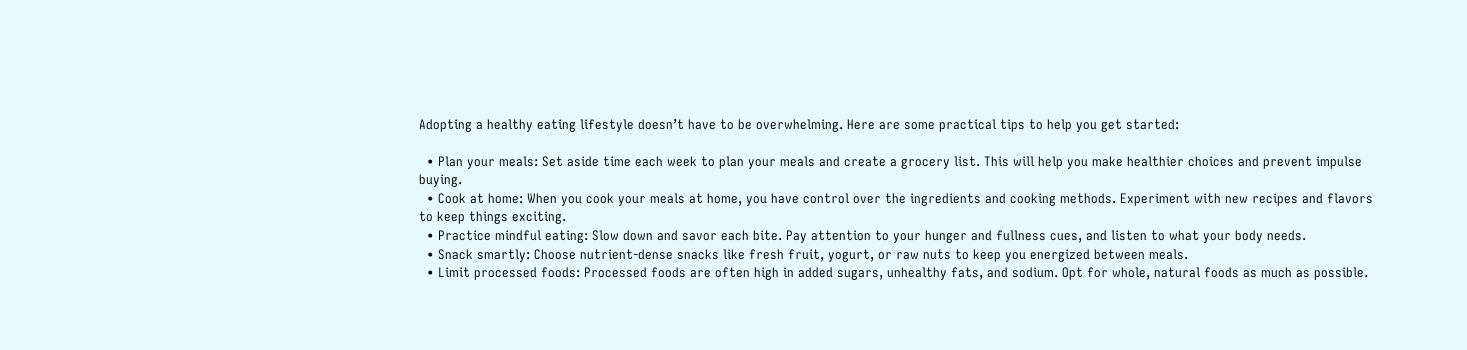Adopting a healthy eating lifestyle doesn’t have to be overwhelming. Here are some practical tips to help you get started:

  • Plan your meals: Set aside time each week to plan your meals and create a grocery list. This will help you make healthier choices and prevent impulse buying.
  • Cook at home: When you cook your meals at home, you have control over the ingredients and cooking methods. Experiment with new recipes and flavors to keep things exciting.
  • Practice mindful eating: Slow down and savor each bite. Pay attention to your hunger and fullness cues, and listen to what your body needs.
  • Snack smartly: Choose nutrient-dense snacks like fresh fruit, yogurt, or raw nuts to keep you energized between meals.
  • Limit processed foods: Processed foods are often high in added sugars, unhealthy fats, and sodium. Opt for whole, natural foods as much as possible.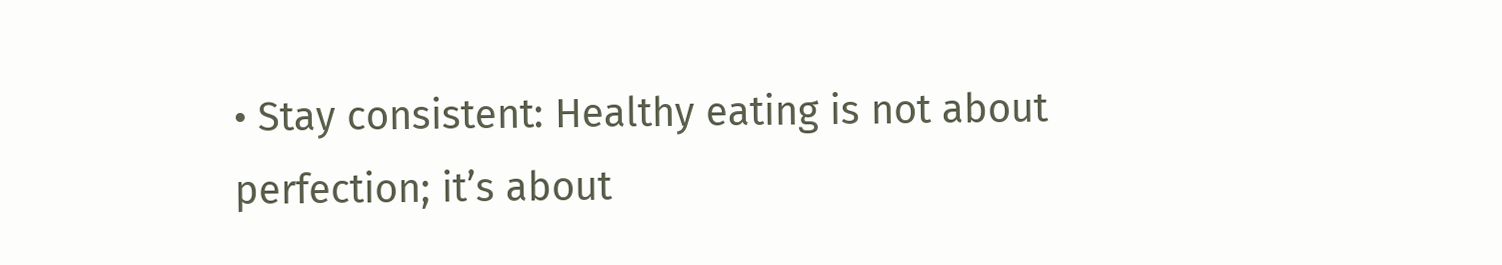• Stay consistent: Healthy eating is not about perfection; it’s about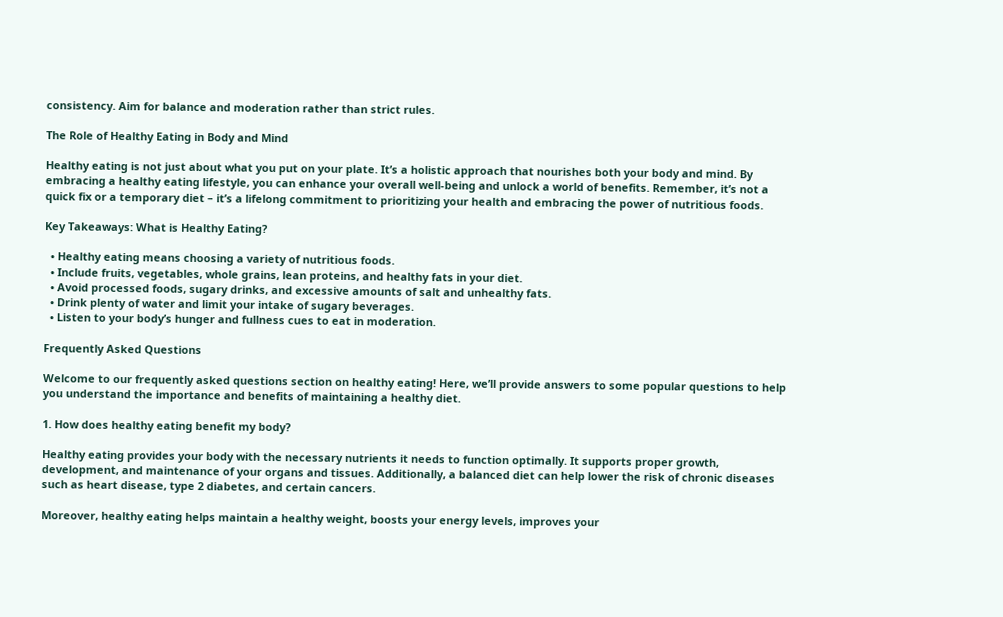consistency. Aim for balance and moderation rather than strict rules.

The Role of Healthy Eating in Body and Mind

Healthy eating is not just about what you put on your plate. It’s a holistic approach that nourishes both your body and mind. By embracing a healthy eating lifestyle, you can enhance your overall well-being and unlock a world of benefits. Remember, it’s not a quick fix or a temporary diet – it’s a lifelong commitment to prioritizing your health and embracing the power of nutritious foods.

Key Takeaways: What is Healthy Eating?

  • Healthy eating means choosing a variety of nutritious foods.
  • Include fruits, vegetables, whole grains, lean proteins, and healthy fats in your diet.
  • Avoid processed foods, sugary drinks, and excessive amounts of salt and unhealthy fats.
  • Drink plenty of water and limit your intake of sugary beverages.
  • Listen to your body’s hunger and fullness cues to eat in moderation.

Frequently Asked Questions

Welcome to our frequently asked questions section on healthy eating! Here, we’ll provide answers to some popular questions to help you understand the importance and benefits of maintaining a healthy diet.

1. How does healthy eating benefit my body?

Healthy eating provides your body with the necessary nutrients it needs to function optimally. It supports proper growth, development, and maintenance of your organs and tissues. Additionally, a balanced diet can help lower the risk of chronic diseases such as heart disease, type 2 diabetes, and certain cancers.

Moreover, healthy eating helps maintain a healthy weight, boosts your energy levels, improves your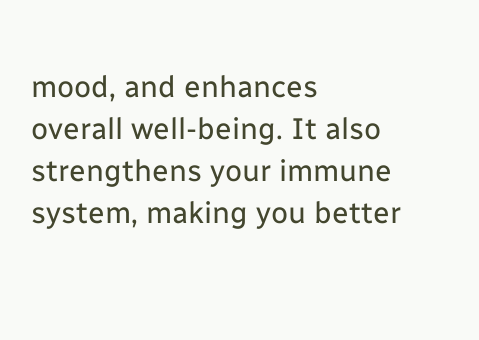mood, and enhances overall well-being. It also strengthens your immune system, making you better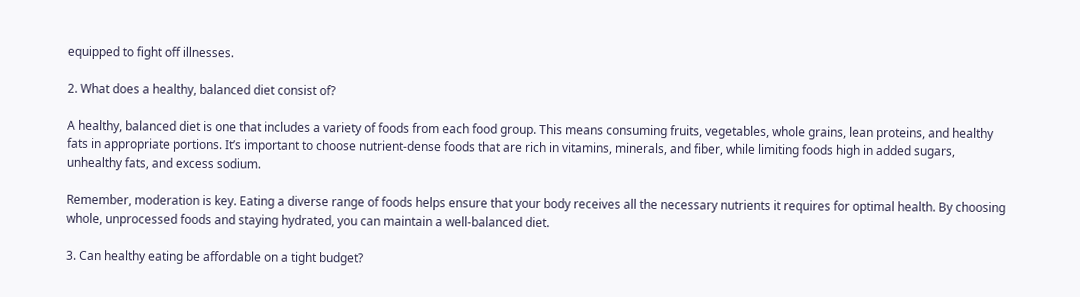equipped to fight off illnesses.

2. What does a healthy, balanced diet consist of?

A healthy, balanced diet is one that includes a variety of foods from each food group. This means consuming fruits, vegetables, whole grains, lean proteins, and healthy fats in appropriate portions. It’s important to choose nutrient-dense foods that are rich in vitamins, minerals, and fiber, while limiting foods high in added sugars, unhealthy fats, and excess sodium.

Remember, moderation is key. Eating a diverse range of foods helps ensure that your body receives all the necessary nutrients it requires for optimal health. By choosing whole, unprocessed foods and staying hydrated, you can maintain a well-balanced diet.

3. Can healthy eating be affordable on a tight budget?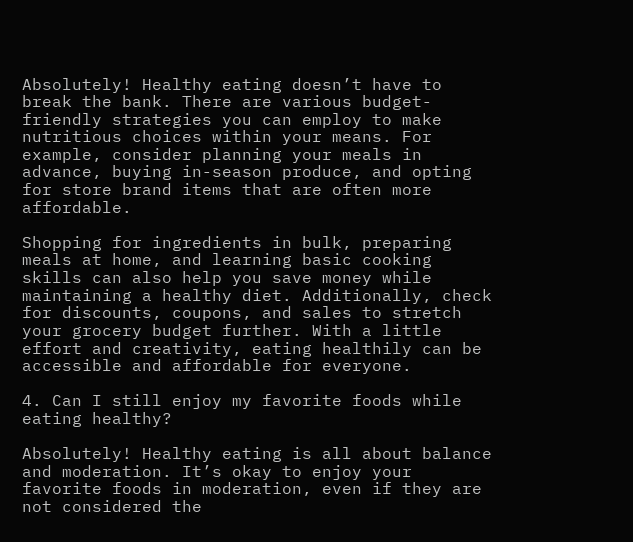Absolutely! Healthy eating doesn’t have to break the bank. There are various budget-friendly strategies you can employ to make nutritious choices within your means. For example, consider planning your meals in advance, buying in-season produce, and opting for store brand items that are often more affordable.

Shopping for ingredients in bulk, preparing meals at home, and learning basic cooking skills can also help you save money while maintaining a healthy diet. Additionally, check for discounts, coupons, and sales to stretch your grocery budget further. With a little effort and creativity, eating healthily can be accessible and affordable for everyone.

4. Can I still enjoy my favorite foods while eating healthy?

Absolutely! Healthy eating is all about balance and moderation. It’s okay to enjoy your favorite foods in moderation, even if they are not considered the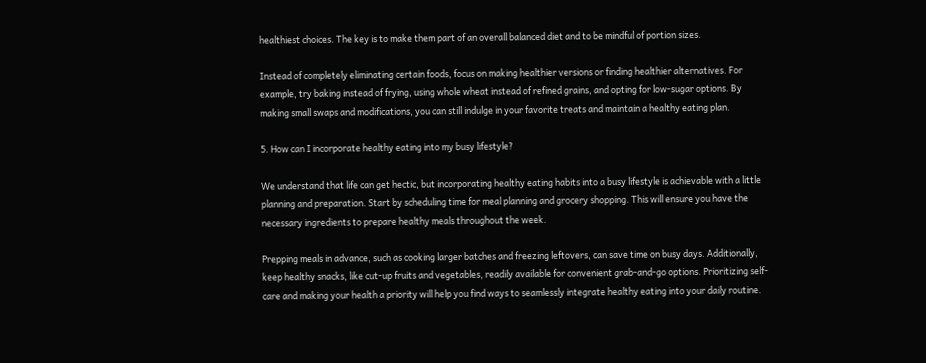healthiest choices. The key is to make them part of an overall balanced diet and to be mindful of portion sizes.

Instead of completely eliminating certain foods, focus on making healthier versions or finding healthier alternatives. For example, try baking instead of frying, using whole wheat instead of refined grains, and opting for low-sugar options. By making small swaps and modifications, you can still indulge in your favorite treats and maintain a healthy eating plan.

5. How can I incorporate healthy eating into my busy lifestyle?

We understand that life can get hectic, but incorporating healthy eating habits into a busy lifestyle is achievable with a little planning and preparation. Start by scheduling time for meal planning and grocery shopping. This will ensure you have the necessary ingredients to prepare healthy meals throughout the week.

Prepping meals in advance, such as cooking larger batches and freezing leftovers, can save time on busy days. Additionally, keep healthy snacks, like cut-up fruits and vegetables, readily available for convenient grab-and-go options. Prioritizing self-care and making your health a priority will help you find ways to seamlessly integrate healthy eating into your daily routine.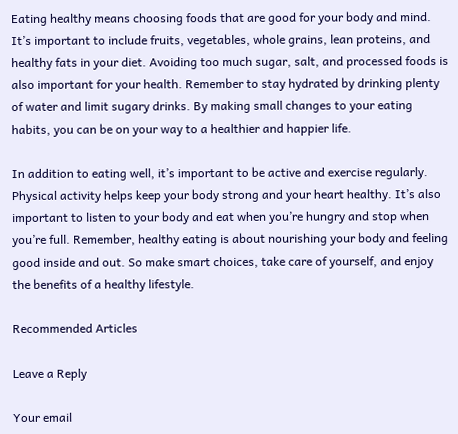Eating healthy means choosing foods that are good for your body and mind. It’s important to include fruits, vegetables, whole grains, lean proteins, and healthy fats in your diet. Avoiding too much sugar, salt, and processed foods is also important for your health. Remember to stay hydrated by drinking plenty of water and limit sugary drinks. By making small changes to your eating habits, you can be on your way to a healthier and happier life.

In addition to eating well, it’s important to be active and exercise regularly. Physical activity helps keep your body strong and your heart healthy. It’s also important to listen to your body and eat when you’re hungry and stop when you’re full. Remember, healthy eating is about nourishing your body and feeling good inside and out. So make smart choices, take care of yourself, and enjoy the benefits of a healthy lifestyle.

Recommended Articles

Leave a Reply

Your email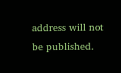address will not be published.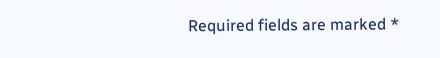Required fields are marked *